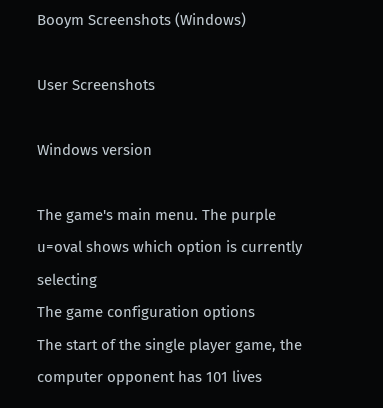Booym Screenshots (Windows)

User Screenshots

Windows version

The game's main menu. The purple u=oval shows which option is currently selecting
The game configuration options
The start of the single player game, the computer opponent has 101 lives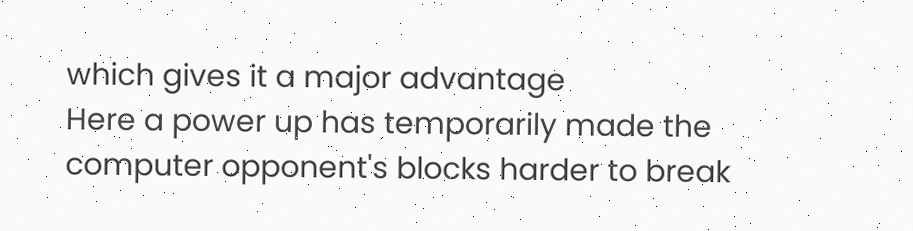which gives it a major advantage
Here a power up has temporarily made the computer opponent's blocks harder to break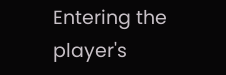Entering the player's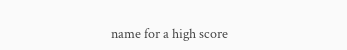name for a high score